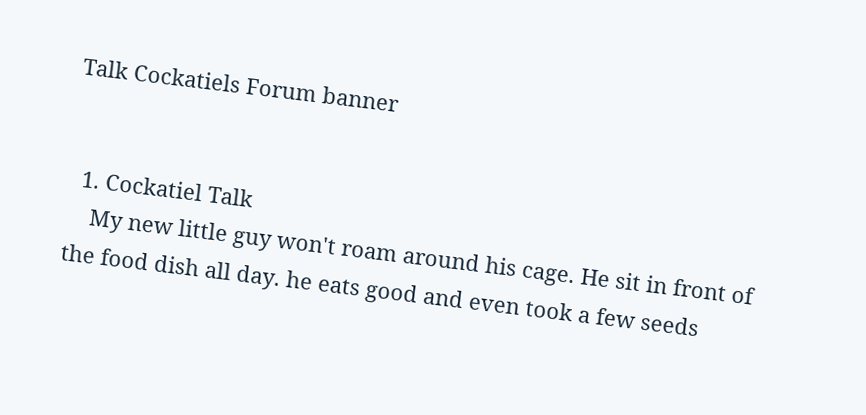Talk Cockatiels Forum banner


  1. Cockatiel Talk
    My new little guy won't roam around his cage. He sit in front of the food dish all day. he eats good and even took a few seeds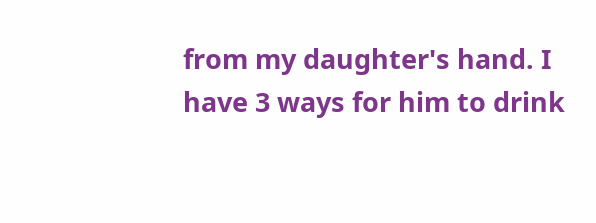from my daughter's hand. I have 3 ways for him to drink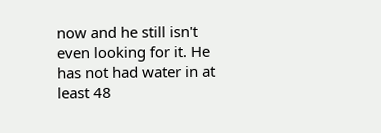now and he still isn't even looking for it. He has not had water in at least 48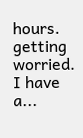hours. getting worried. I have a...